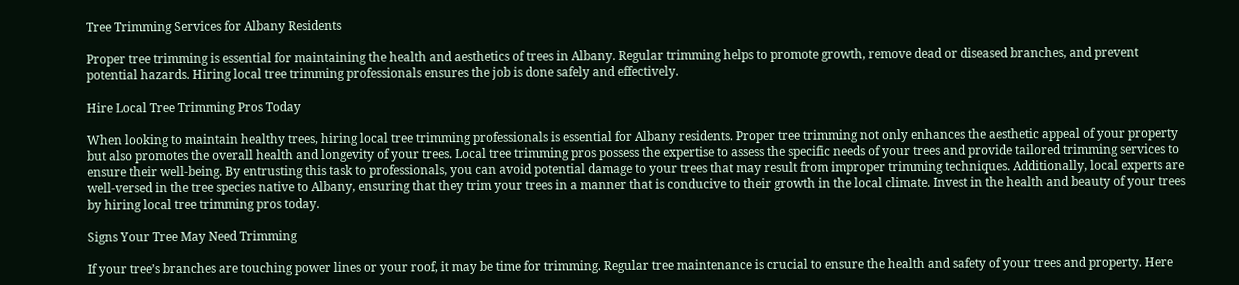Tree Trimming Services for Albany Residents

Proper tree trimming is essential for maintaining the health and aesthetics of trees in Albany. Regular trimming helps to promote growth, remove dead or diseased branches, and prevent potential hazards. Hiring local tree trimming professionals ensures the job is done safely and effectively.

Hire Local Tree Trimming Pros Today

When looking to maintain healthy trees, hiring local tree trimming professionals is essential for Albany residents. Proper tree trimming not only enhances the aesthetic appeal of your property but also promotes the overall health and longevity of your trees. Local tree trimming pros possess the expertise to assess the specific needs of your trees and provide tailored trimming services to ensure their well-being. By entrusting this task to professionals, you can avoid potential damage to your trees that may result from improper trimming techniques. Additionally, local experts are well-versed in the tree species native to Albany, ensuring that they trim your trees in a manner that is conducive to their growth in the local climate. Invest in the health and beauty of your trees by hiring local tree trimming pros today.

Signs Your Tree May Need Trimming

If your tree’s branches are touching power lines or your roof, it may be time for trimming. Regular tree maintenance is crucial to ensure the health and safety of your trees and property. Here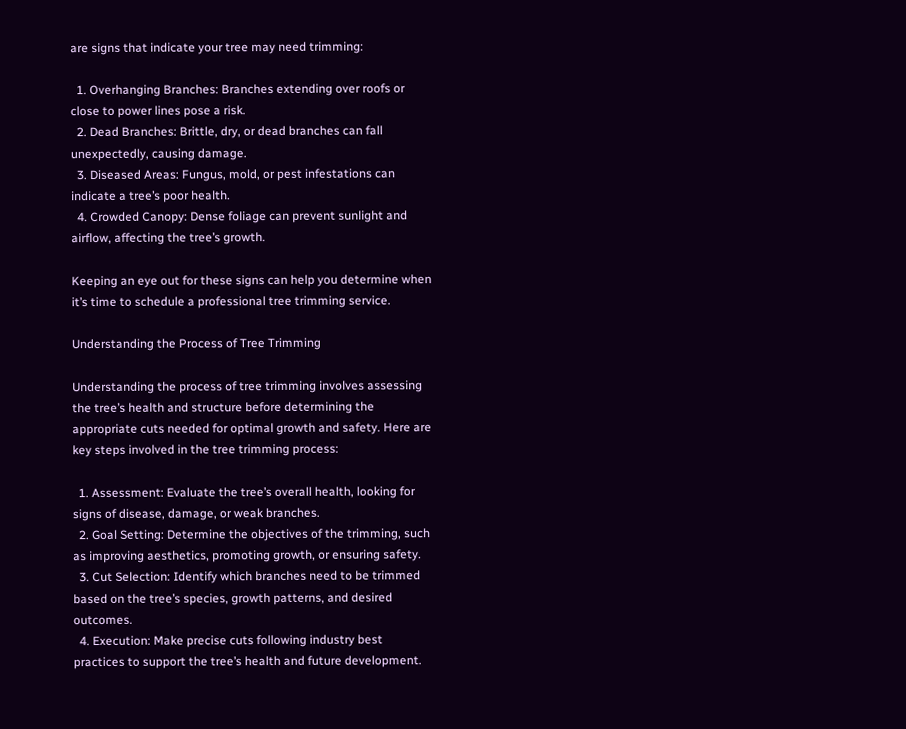are signs that indicate your tree may need trimming:

  1. Overhanging Branches: Branches extending over roofs or close to power lines pose a risk.
  2. Dead Branches: Brittle, dry, or dead branches can fall unexpectedly, causing damage.
  3. Diseased Areas: Fungus, mold, or pest infestations can indicate a tree’s poor health.
  4. Crowded Canopy: Dense foliage can prevent sunlight and airflow, affecting the tree’s growth.

Keeping an eye out for these signs can help you determine when it’s time to schedule a professional tree trimming service.

Understanding the Process of Tree Trimming

Understanding the process of tree trimming involves assessing the tree’s health and structure before determining the appropriate cuts needed for optimal growth and safety. Here are key steps involved in the tree trimming process:

  1. Assessment: Evaluate the tree’s overall health, looking for signs of disease, damage, or weak branches.
  2. Goal Setting: Determine the objectives of the trimming, such as improving aesthetics, promoting growth, or ensuring safety.
  3. Cut Selection: Identify which branches need to be trimmed based on the tree’s species, growth patterns, and desired outcomes.
  4. Execution: Make precise cuts following industry best practices to support the tree’s health and future development.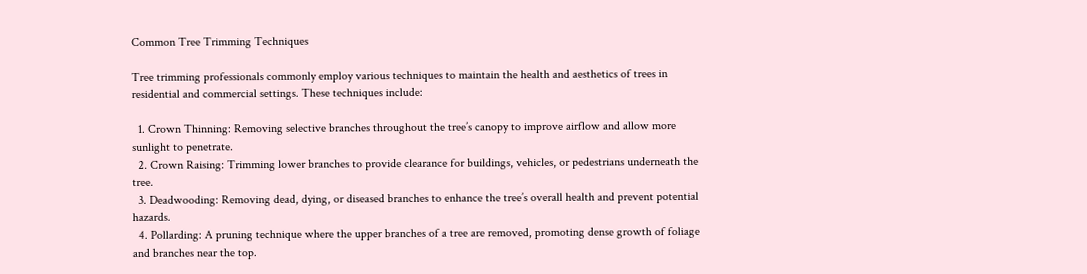Common Tree Trimming Techniques

Tree trimming professionals commonly employ various techniques to maintain the health and aesthetics of trees in residential and commercial settings. These techniques include:

  1. Crown Thinning: Removing selective branches throughout the tree’s canopy to improve airflow and allow more sunlight to penetrate.
  2. Crown Raising: Trimming lower branches to provide clearance for buildings, vehicles, or pedestrians underneath the tree.
  3. Deadwooding: Removing dead, dying, or diseased branches to enhance the tree’s overall health and prevent potential hazards.
  4. Pollarding: A pruning technique where the upper branches of a tree are removed, promoting dense growth of foliage and branches near the top.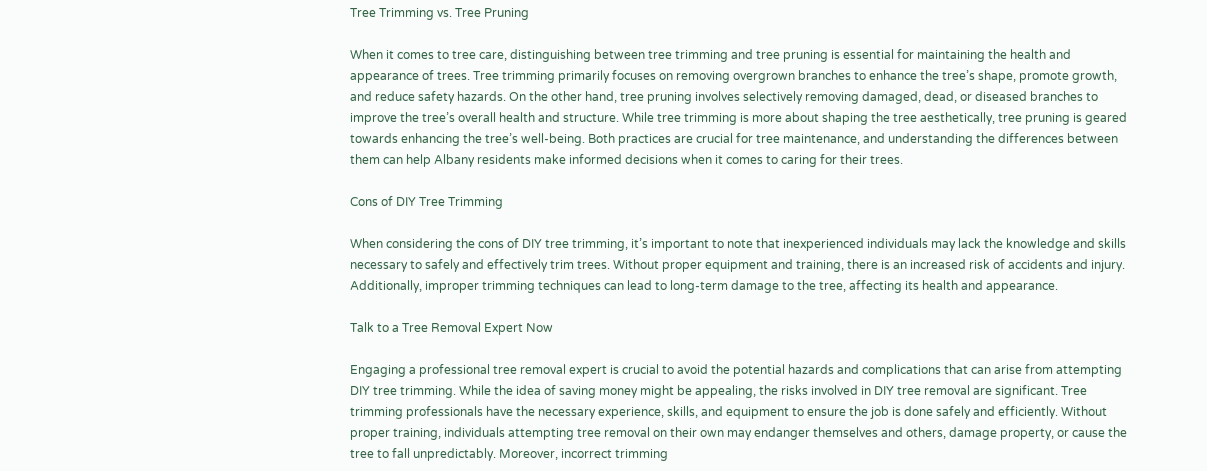Tree Trimming vs. Tree Pruning

When it comes to tree care, distinguishing between tree trimming and tree pruning is essential for maintaining the health and appearance of trees. Tree trimming primarily focuses on removing overgrown branches to enhance the tree’s shape, promote growth, and reduce safety hazards. On the other hand, tree pruning involves selectively removing damaged, dead, or diseased branches to improve the tree’s overall health and structure. While tree trimming is more about shaping the tree aesthetically, tree pruning is geared towards enhancing the tree’s well-being. Both practices are crucial for tree maintenance, and understanding the differences between them can help Albany residents make informed decisions when it comes to caring for their trees.

Cons of DIY Tree Trimming

When considering the cons of DIY tree trimming, it’s important to note that inexperienced individuals may lack the knowledge and skills necessary to safely and effectively trim trees. Without proper equipment and training, there is an increased risk of accidents and injury. Additionally, improper trimming techniques can lead to long-term damage to the tree, affecting its health and appearance.

Talk to a Tree Removal Expert Now

Engaging a professional tree removal expert is crucial to avoid the potential hazards and complications that can arise from attempting DIY tree trimming. While the idea of saving money might be appealing, the risks involved in DIY tree removal are significant. Tree trimming professionals have the necessary experience, skills, and equipment to ensure the job is done safely and efficiently. Without proper training, individuals attempting tree removal on their own may endanger themselves and others, damage property, or cause the tree to fall unpredictably. Moreover, incorrect trimming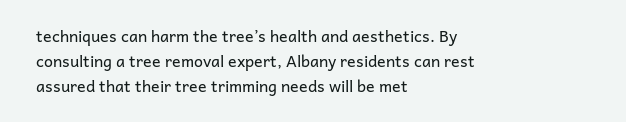techniques can harm the tree’s health and aesthetics. By consulting a tree removal expert, Albany residents can rest assured that their tree trimming needs will be met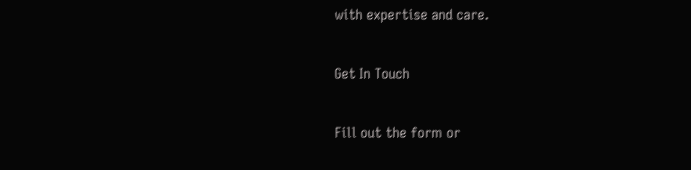with expertise and care.

Get In Touch

Fill out the form or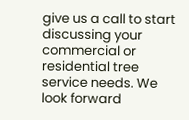give us a call to start discussing your commercial or residential tree service needs. We look forward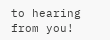to hearing from you!